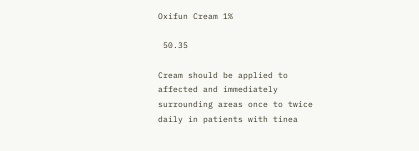Oxifun Cream 1%

 50.35

Cream should be applied to affected and immediately surrounding areas once to twice daily in patients with tinea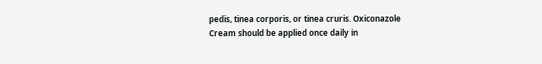pedis, tinea corporis, or tinea cruris. Oxiconazole Cream should be applied once daily in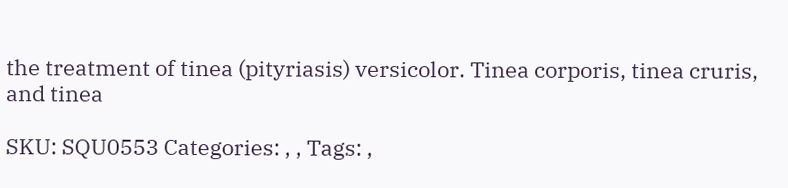the treatment of tinea (pityriasis) versicolor. Tinea corporis, tinea cruris, and tinea

SKU: SQU0553 Categories: , , Tags: ,